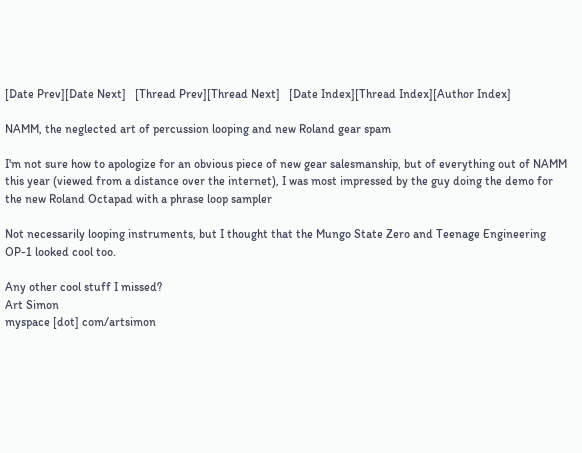[Date Prev][Date Next]   [Thread Prev][Thread Next]   [Date Index][Thread Index][Author Index]

NAMM, the neglected art of percussion looping and new Roland gear spam

I'm not sure how to apologize for an obvious piece of new gear salesmanship, but of everything out of NAMM this year (viewed from a distance over the internet), I was most impressed by the guy doing the demo for the new Roland Octapad with a phrase loop sampler

Not necessarily looping instruments, but I thought that the Mungo State Zero and Teenage Engineering OP-1 looked cool too.

Any other cool stuff I missed?
Art Simon
myspace [dot] com/artsimon